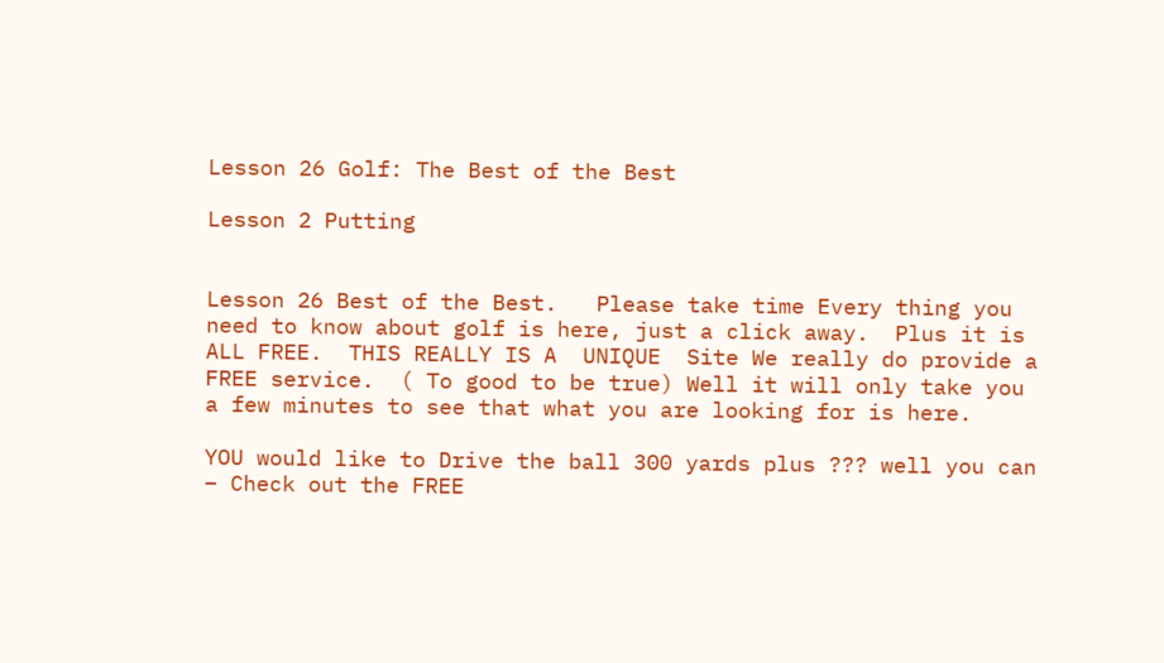Lesson 26 Golf: The Best of the Best

Lesson 2 Putting


Lesson 26 Best of the Best.   Please take time Every thing you need to know about golf is here, just a click away.  Plus it is ALL FREE.  THIS REALLY IS A  UNIQUE  Site We really do provide a FREE service.  ( To good to be true) Well it will only take you a few minutes to see that what you are looking for is here.

YOU would like to Drive the ball 300 yards plus ??? well you can – Check out the FREE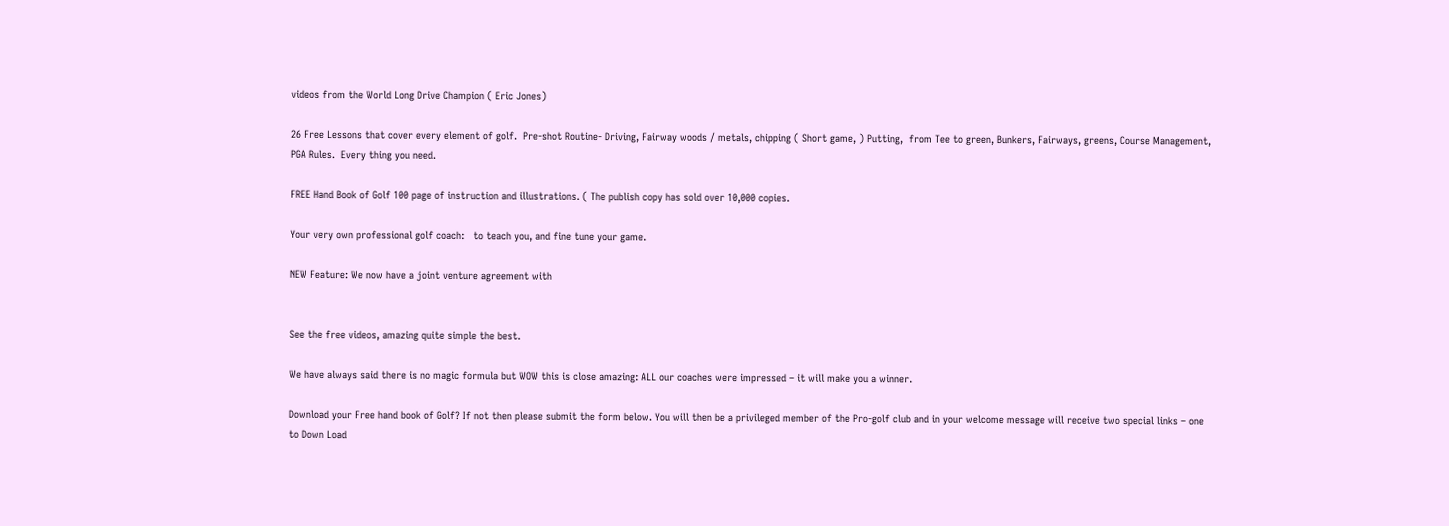videos from the World Long Drive Champion ( Eric Jones)

26 Free Lessons that cover every element of golf.  Pre-shot Routine- Driving, Fairway woods / metals, chipping ( Short game, ) Putting,  from Tee to green, Bunkers, Fairways, greens, Course Management, PGA Rules.  Every thing you need.

FREE Hand Book of Golf 100 page of instruction and illustrations. ( The publish copy has sold over 10,000 copies.

Your very own professional golf coach:   to teach you, and fine tune your game.

NEW Feature: We now have a joint venture agreement with


See the free videos, amazing quite simple the best.

We have always said there is no magic formula but WOW this is close amazing: ALL our coaches were impressed – it will make you a winner.

Download your Free hand book of Golf? If not then please submit the form below. You will then be a privileged member of the Pro-golf club and in your welcome message will receive two special links – one to Down Load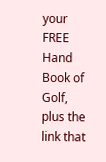your FREE Hand Book of Golf, plus the link that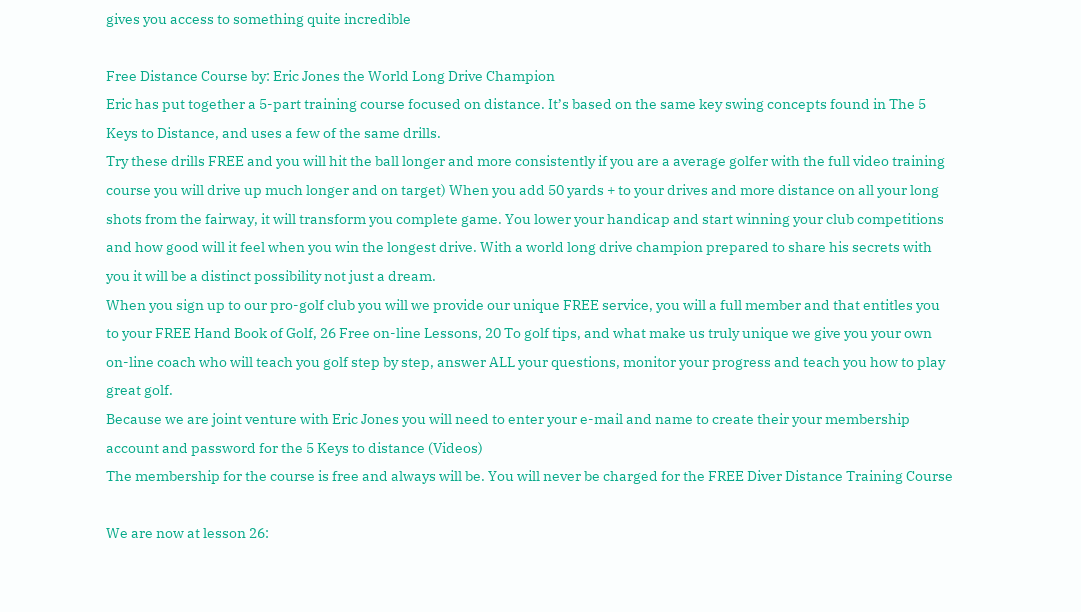gives you access to something quite incredible

Free Distance Course by: Eric Jones the World Long Drive Champion
Eric has put together a 5-part training course focused on distance. It’s based on the same key swing concepts found in The 5 Keys to Distance, and uses a few of the same drills.
Try these drills FREE and you will hit the ball longer and more consistently if you are a average golfer with the full video training course you will drive up much longer and on target) When you add 50 yards + to your drives and more distance on all your long shots from the fairway, it will transform you complete game. You lower your handicap and start winning your club competitions and how good will it feel when you win the longest drive. With a world long drive champion prepared to share his secrets with you it will be a distinct possibility not just a dream.
When you sign up to our pro-golf club you will we provide our unique FREE service, you will a full member and that entitles you to your FREE Hand Book of Golf, 26 Free on-line Lessons, 20 To golf tips, and what make us truly unique we give you your own on-line coach who will teach you golf step by step, answer ALL your questions, monitor your progress and teach you how to play great golf.
Because we are joint venture with Eric Jones you will need to enter your e-mail and name to create their your membership account and password for the 5 Keys to distance (Videos)
The membership for the course is free and always will be. You will never be charged for the FREE Diver Distance Training Course

We are now at lesson 26: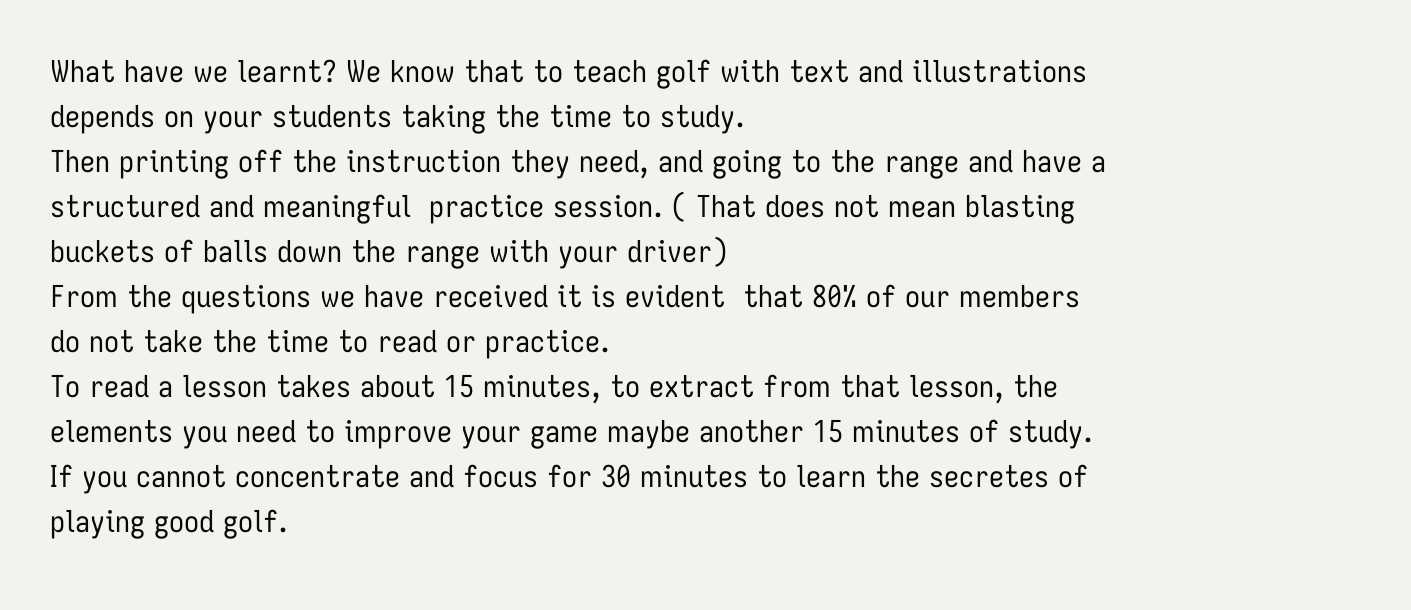What have we learnt? We know that to teach golf with text and illustrations depends on your students taking the time to study.
Then printing off the instruction they need, and going to the range and have a structured and meaningful  practice session. ( That does not mean blasting buckets of balls down the range with your driver)
From the questions we have received it is evident  that 80% of our members do not take the time to read or practice.
To read a lesson takes about 15 minutes, to extract from that lesson, the elements you need to improve your game maybe another 15 minutes of study.
If you cannot concentrate and focus for 30 minutes to learn the secretes of playing good golf.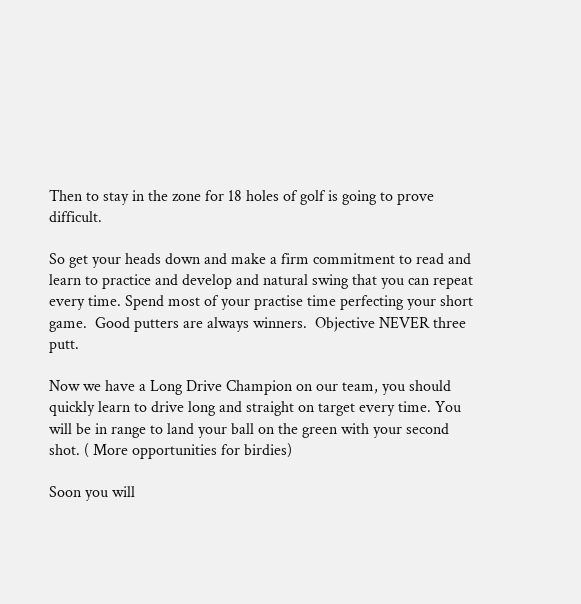Then to stay in the zone for 18 holes of golf is going to prove difficult.

So get your heads down and make a firm commitment to read and learn to practice and develop and natural swing that you can repeat every time. Spend most of your practise time perfecting your short game.  Good putters are always winners.  Objective NEVER three putt.

Now we have a Long Drive Champion on our team, you should quickly learn to drive long and straight on target every time. You will be in range to land your ball on the green with your second shot. ( More opportunities for birdies)

Soon you will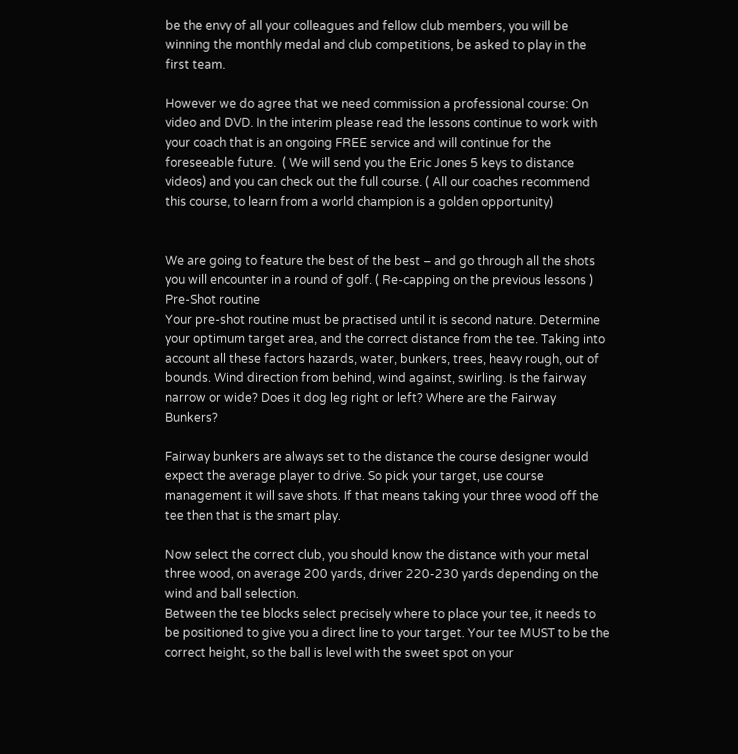be the envy of all your colleagues and fellow club members, you will be winning the monthly medal and club competitions, be asked to play in the first team.

However we do agree that we need commission a professional course: On video and DVD. In the interim please read the lessons continue to work with your coach that is an ongoing FREE service and will continue for the foreseeable future.  ( We will send you the Eric Jones 5 keys to distance videos) and you can check out the full course. ( All our coaches recommend this course, to learn from a world champion is a golden opportunity)


We are going to feature the best of the best – and go through all the shots you will encounter in a round of golf. ( Re-capping on the previous lessons )
Pre-Shot routine
Your pre-shot routine must be practised until it is second nature. Determine your optimum target area, and the correct distance from the tee. Taking into account all these factors hazards, water, bunkers, trees, heavy rough, out of bounds. Wind direction from behind, wind against, swirling. Is the fairway narrow or wide? Does it dog leg right or left? Where are the Fairway Bunkers?

Fairway bunkers are always set to the distance the course designer would expect the average player to drive. So pick your target, use course management it will save shots. If that means taking your three wood off the tee then that is the smart play.

Now select the correct club, you should know the distance with your metal three wood, on average 200 yards, driver 220-230 yards depending on the wind and ball selection.
Between the tee blocks select precisely where to place your tee, it needs to be positioned to give you a direct line to your target. Your tee MUST to be the correct height, so the ball is level with the sweet spot on your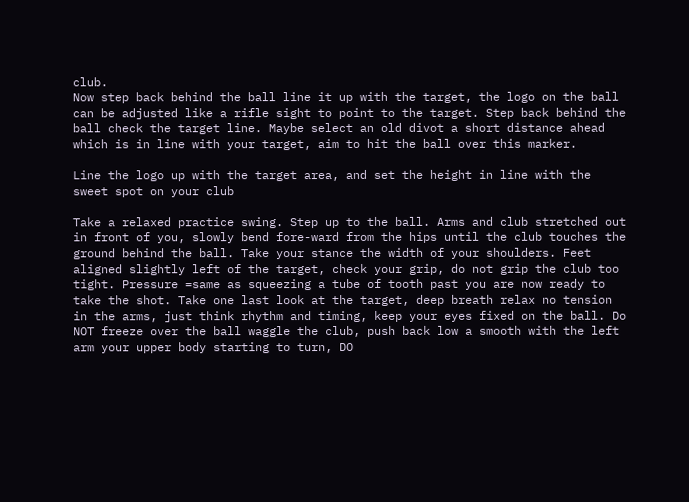club.
Now step back behind the ball line it up with the target, the logo on the ball can be adjusted like a rifle sight to point to the target. Step back behind the ball check the target line. Maybe select an old divot a short distance ahead which is in line with your target, aim to hit the ball over this marker.

Line the logo up with the target area, and set the height in line with the sweet spot on your club

Take a relaxed practice swing. Step up to the ball. Arms and club stretched out in front of you, slowly bend fore-ward from the hips until the club touches the ground behind the ball. Take your stance the width of your shoulders. Feet aligned slightly left of the target, check your grip, do not grip the club too tight. Pressure =same as squeezing a tube of tooth past you are now ready to take the shot. Take one last look at the target, deep breath relax no tension in the arms, just think rhythm and timing, keep your eyes fixed on the ball. Do NOT freeze over the ball waggle the club, push back low a smooth with the left arm your upper body starting to turn, DO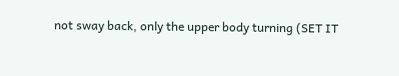not sway back, only the upper body turning (SET IT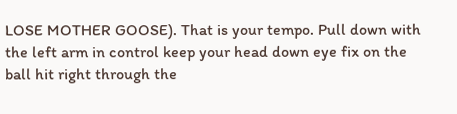LOSE MOTHER GOOSE). That is your tempo. Pull down with the left arm in control keep your head down eye fix on the ball hit right through the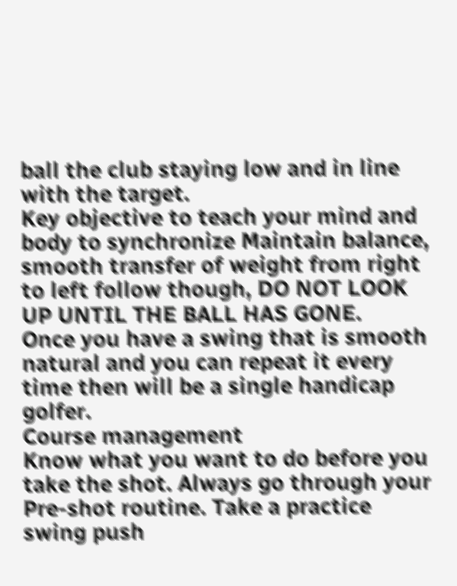ball the club staying low and in line with the target.
Key objective to teach your mind and body to synchronize Maintain balance, smooth transfer of weight from right to left follow though, DO NOT LOOK UP UNTIL THE BALL HAS GONE.
Once you have a swing that is smooth natural and you can repeat it every time then will be a single handicap golfer.
Course management
Know what you want to do before you take the shot. Always go through your Pre-shot routine. Take a practice swing push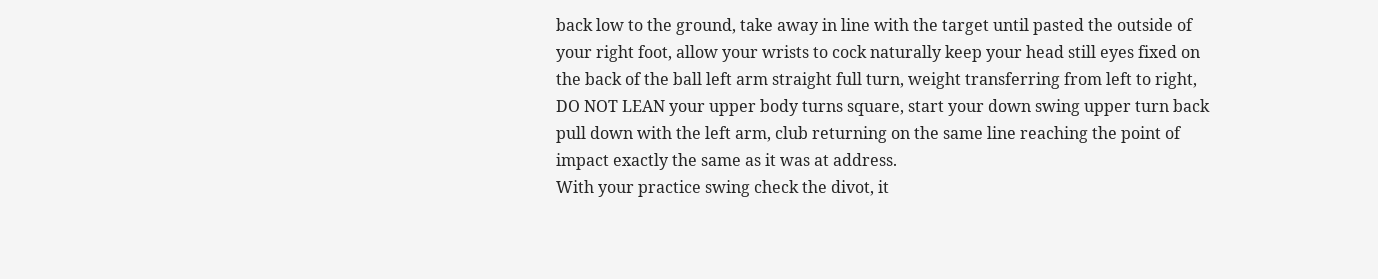back low to the ground, take away in line with the target until pasted the outside of your right foot, allow your wrists to cock naturally keep your head still eyes fixed on the back of the ball left arm straight full turn, weight transferring from left to right, DO NOT LEAN your upper body turns square, start your down swing upper turn back pull down with the left arm, club returning on the same line reaching the point of impact exactly the same as it was at address.
With your practice swing check the divot, it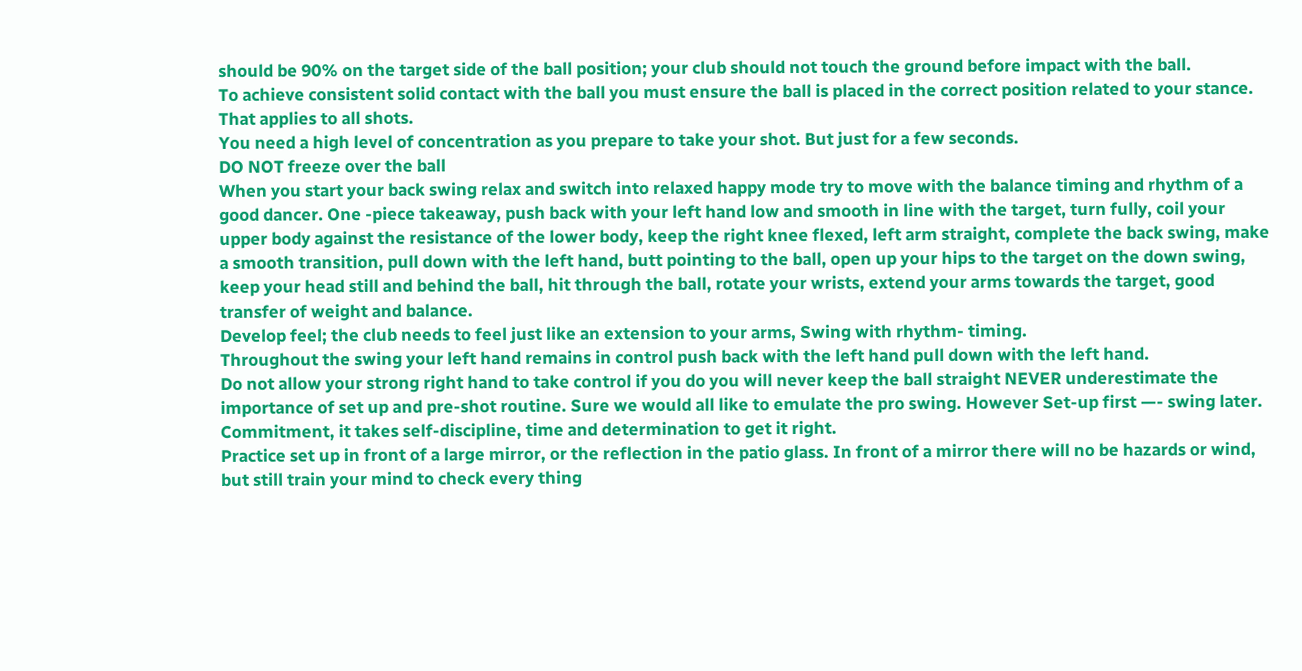should be 90% on the target side of the ball position; your club should not touch the ground before impact with the ball.
To achieve consistent solid contact with the ball you must ensure the ball is placed in the correct position related to your stance. That applies to all shots.
You need a high level of concentration as you prepare to take your shot. But just for a few seconds.
DO NOT freeze over the ball
When you start your back swing relax and switch into relaxed happy mode try to move with the balance timing and rhythm of a good dancer. One -piece takeaway, push back with your left hand low and smooth in line with the target, turn fully, coil your upper body against the resistance of the lower body, keep the right knee flexed, left arm straight, complete the back swing, make a smooth transition, pull down with the left hand, butt pointing to the ball, open up your hips to the target on the down swing, keep your head still and behind the ball, hit through the ball, rotate your wrists, extend your arms towards the target, good transfer of weight and balance.
Develop feel; the club needs to feel just like an extension to your arms, Swing with rhythm- timing.
Throughout the swing your left hand remains in control push back with the left hand pull down with the left hand.
Do not allow your strong right hand to take control if you do you will never keep the ball straight NEVER underestimate the importance of set up and pre-shot routine. Sure we would all like to emulate the pro swing. However Set-up first —- swing later.
Commitment, it takes self-discipline, time and determination to get it right.
Practice set up in front of a large mirror, or the reflection in the patio glass. In front of a mirror there will no be hazards or wind, but still train your mind to check every thing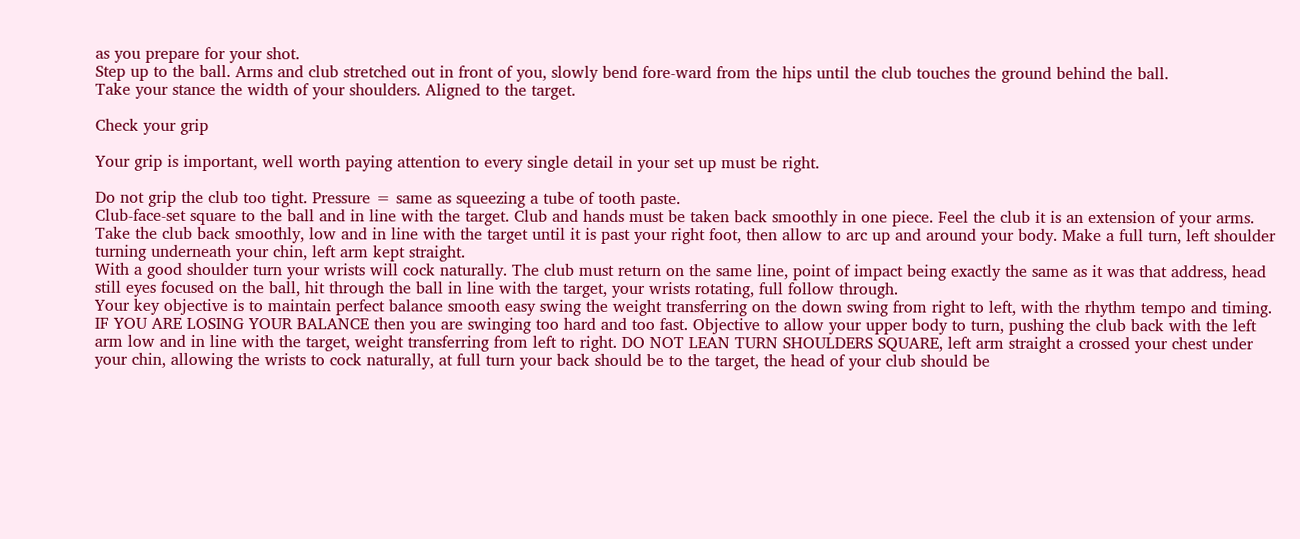as you prepare for your shot.
Step up to the ball. Arms and club stretched out in front of you, slowly bend fore-ward from the hips until the club touches the ground behind the ball.
Take your stance the width of your shoulders. Aligned to the target.

Check your grip

Your grip is important, well worth paying attention to every single detail in your set up must be right.

Do not grip the club too tight. Pressure = same as squeezing a tube of tooth paste.
Club-face-set square to the ball and in line with the target. Club and hands must be taken back smoothly in one piece. Feel the club it is an extension of your arms.
Take the club back smoothly, low and in line with the target until it is past your right foot, then allow to arc up and around your body. Make a full turn, left shoulder turning underneath your chin, left arm kept straight.
With a good shoulder turn your wrists will cock naturally. The club must return on the same line, point of impact being exactly the same as it was that address, head still eyes focused on the ball, hit through the ball in line with the target, your wrists rotating, full follow through.
Your key objective is to maintain perfect balance smooth easy swing the weight transferring on the down swing from right to left, with the rhythm tempo and timing. IF YOU ARE LOSING YOUR BALANCE then you are swinging too hard and too fast. Objective to allow your upper body to turn, pushing the club back with the left arm low and in line with the target, weight transferring from left to right. DO NOT LEAN TURN SHOULDERS SQUARE, left arm straight a crossed your chest under your chin, allowing the wrists to cock naturally, at full turn your back should be to the target, the head of your club should be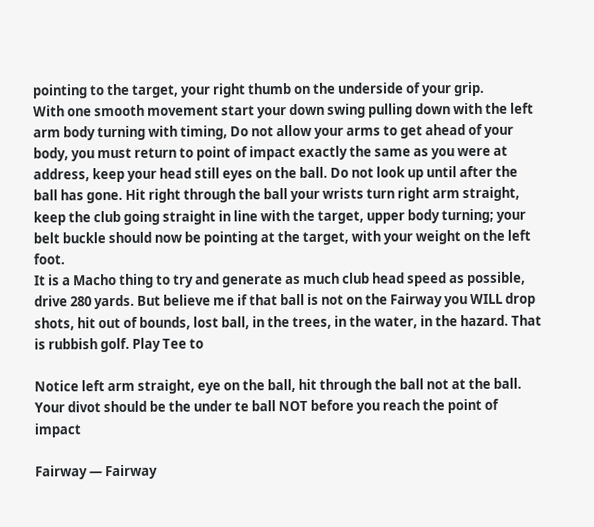pointing to the target, your right thumb on the underside of your grip.
With one smooth movement start your down swing pulling down with the left arm body turning with timing, Do not allow your arms to get ahead of your body, you must return to point of impact exactly the same as you were at address, keep your head still eyes on the ball. Do not look up until after the ball has gone. Hit right through the ball your wrists turn right arm straight, keep the club going straight in line with the target, upper body turning; your belt buckle should now be pointing at the target, with your weight on the left foot.
It is a Macho thing to try and generate as much club head speed as possible, drive 280 yards. But believe me if that ball is not on the Fairway you WILL drop shots, hit out of bounds, lost ball, in the trees, in the water, in the hazard. That is rubbish golf. Play Tee to

Notice left arm straight, eye on the ball, hit through the ball not at the ball. Your divot should be the under te ball NOT before you reach the point of impact

Fairway — Fairway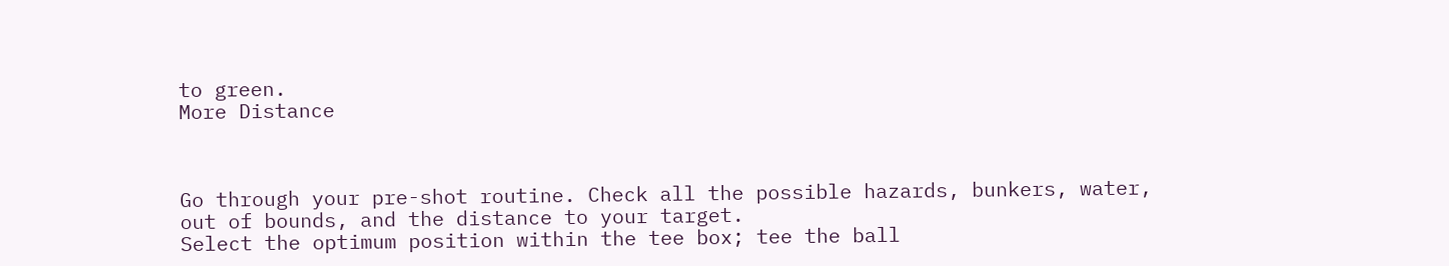to green.
More Distance



Go through your pre-shot routine. Check all the possible hazards, bunkers, water, out of bounds, and the distance to your target.
Select the optimum position within the tee box; tee the ball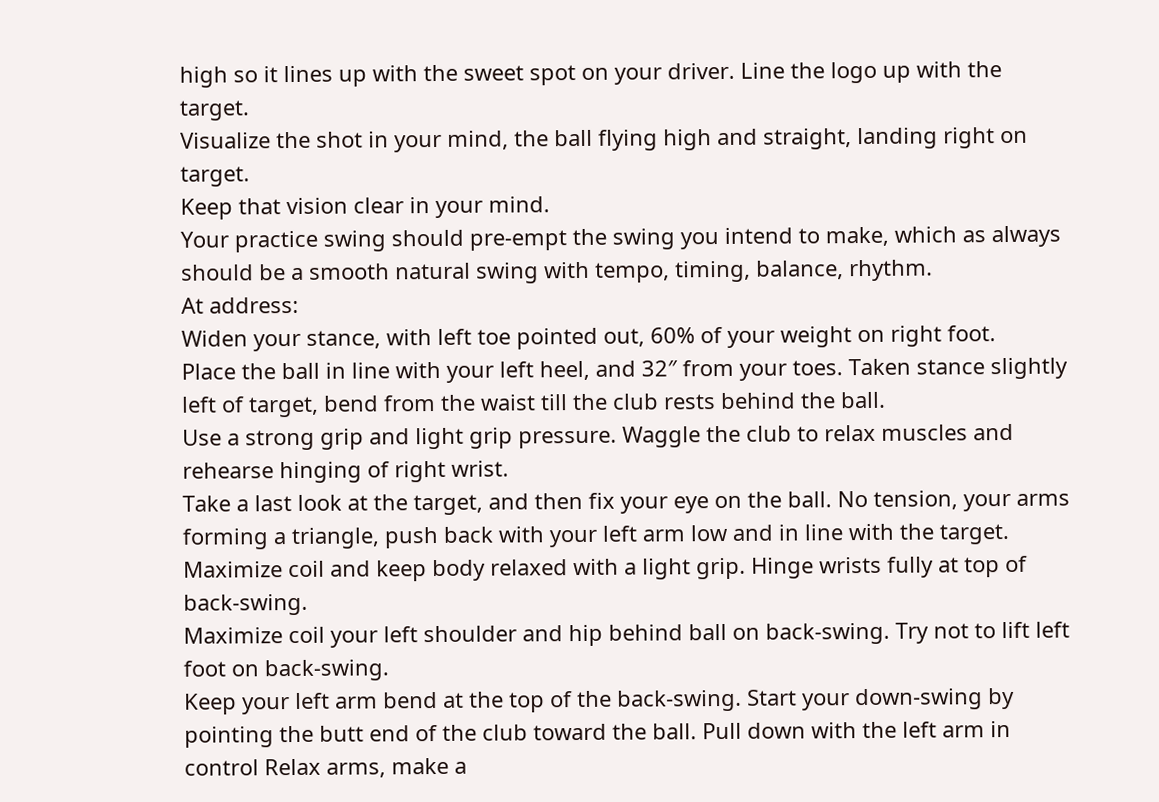high so it lines up with the sweet spot on your driver. Line the logo up with the target.
Visualize the shot in your mind, the ball flying high and straight, landing right on target.
Keep that vision clear in your mind.
Your practice swing should pre-empt the swing you intend to make, which as always should be a smooth natural swing with tempo, timing, balance, rhythm.
At address:
Widen your stance, with left toe pointed out, 60% of your weight on right foot.
Place the ball in line with your left heel, and 32″ from your toes. Taken stance slightly left of target, bend from the waist till the club rests behind the ball.
Use a strong grip and light grip pressure. Waggle the club to relax muscles and rehearse hinging of right wrist.
Take a last look at the target, and then fix your eye on the ball. No tension, your arms forming a triangle, push back with your left arm low and in line with the target.
Maximize coil and keep body relaxed with a light grip. Hinge wrists fully at top of back-swing.
Maximize coil your left shoulder and hip behind ball on back-swing. Try not to lift left foot on back-swing.
Keep your left arm bend at the top of the back-swing. Start your down-swing by pointing the butt end of the club toward the ball. Pull down with the left arm in control Relax arms, make a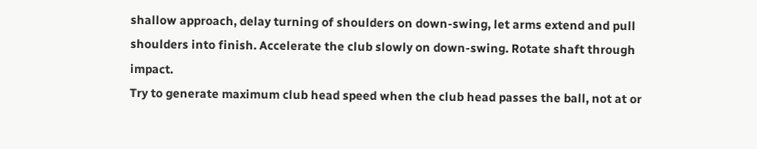shallow approach, delay turning of shoulders on down-swing, let arms extend and pull shoulders into finish. Accelerate the club slowly on down-swing. Rotate shaft through impact.
Try to generate maximum club head speed when the club head passes the ball, not at or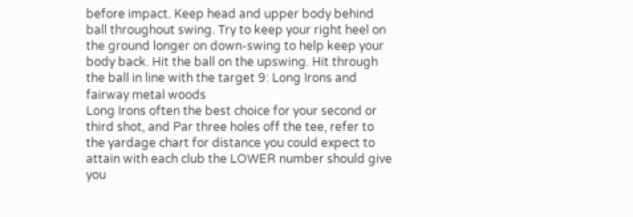before impact. Keep head and upper body behind ball throughout swing. Try to keep your right heel on the ground longer on down-swing to help keep your body back. Hit the ball on the upswing. Hit through the ball in line with the target 9: Long Irons and fairway metal woods
Long Irons often the best choice for your second or third shot, and Par three holes off the tee, refer to the yardage chart for distance you could expect to attain with each club the LOWER number should give you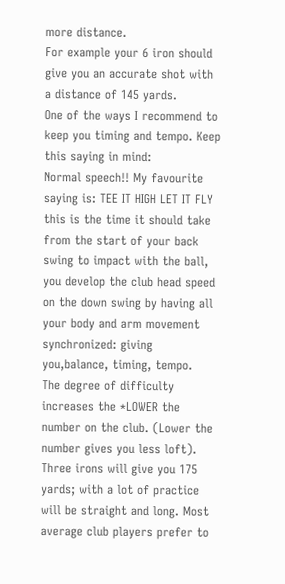more distance.
For example your 6 iron should give you an accurate shot with a distance of 145 yards.
One of the ways I recommend to keep you timing and tempo. Keep this saying in mind:
Normal speech!! My favourite saying is: TEE IT HIGH LET IT FLY this is the time it should take from the start of your back swing to impact with the ball, you develop the club head speed on the down swing by having all your body and arm movement synchronized: giving you,balance, timing, tempo.
The degree of difficulty increases the *LOWER the number on the club. (Lower the number gives you less loft).
Three irons will give you 175 yards; with a lot of practice will be straight and long. Most average club players prefer to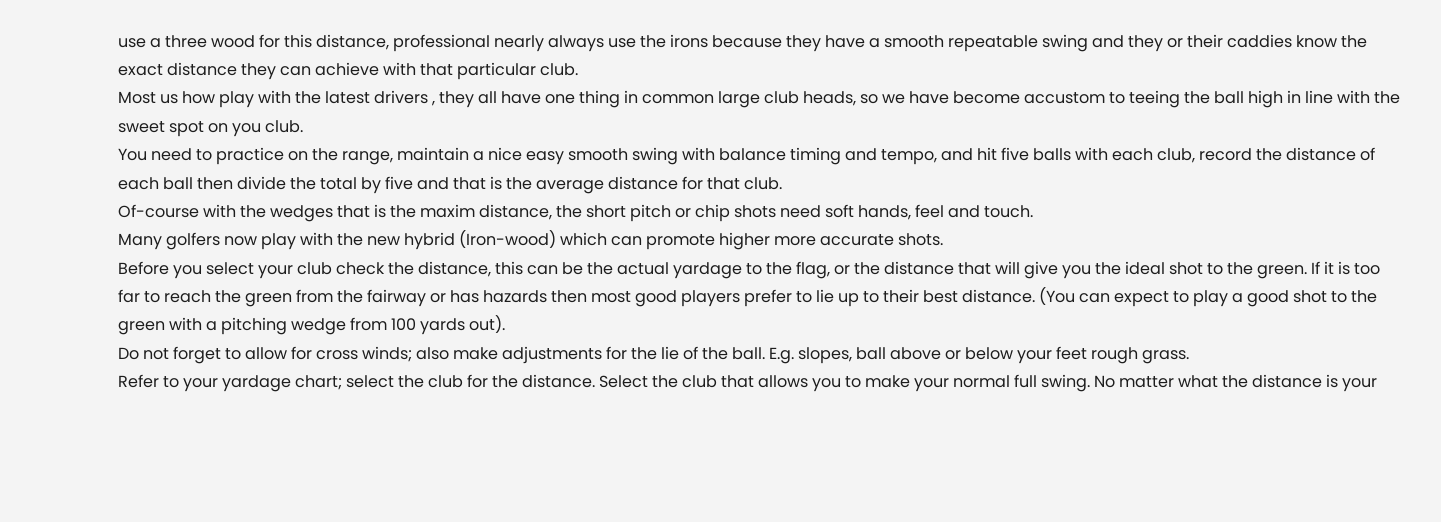use a three wood for this distance, professional nearly always use the irons because they have a smooth repeatable swing and they or their caddies know the exact distance they can achieve with that particular club.
Most us how play with the latest drivers , they all have one thing in common large club heads, so we have become accustom to teeing the ball high in line with the sweet spot on you club.
You need to practice on the range, maintain a nice easy smooth swing with balance timing and tempo, and hit five balls with each club, record the distance of each ball then divide the total by five and that is the average distance for that club.
Of-course with the wedges that is the maxim distance, the short pitch or chip shots need soft hands, feel and touch.
Many golfers now play with the new hybrid (Iron-wood) which can promote higher more accurate shots.
Before you select your club check the distance, this can be the actual yardage to the flag, or the distance that will give you the ideal shot to the green. If it is too far to reach the green from the fairway or has hazards then most good players prefer to lie up to their best distance. (You can expect to play a good shot to the green with a pitching wedge from 100 yards out).
Do not forget to allow for cross winds; also make adjustments for the lie of the ball. E.g. slopes, ball above or below your feet rough grass.
Refer to your yardage chart; select the club for the distance. Select the club that allows you to make your normal full swing. No matter what the distance is your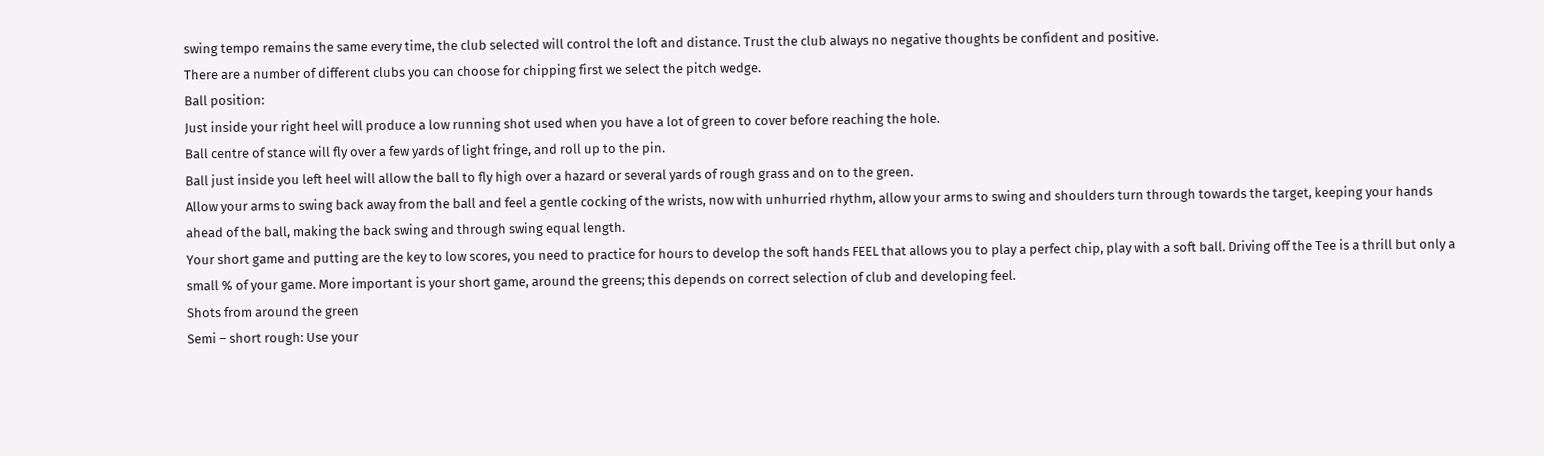swing tempo remains the same every time, the club selected will control the loft and distance. Trust the club always no negative thoughts be confident and positive.
There are a number of different clubs you can choose for chipping first we select the pitch wedge.
Ball position:
Just inside your right heel will produce a low running shot used when you have a lot of green to cover before reaching the hole.
Ball centre of stance will fly over a few yards of light fringe, and roll up to the pin.
Ball just inside you left heel will allow the ball to fly high over a hazard or several yards of rough grass and on to the green.
Allow your arms to swing back away from the ball and feel a gentle cocking of the wrists, now with unhurried rhythm, allow your arms to swing and shoulders turn through towards the target, keeping your hands ahead of the ball, making the back swing and through swing equal length.
Your short game and putting are the key to low scores, you need to practice for hours to develop the soft hands FEEL that allows you to play a perfect chip, play with a soft ball. Driving off the Tee is a thrill but only a small % of your game. More important is your short game, around the greens; this depends on correct selection of club and developing feel.
Shots from around the green
Semi – short rough: Use your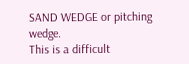SAND WEDGE or pitching wedge.
This is a difficult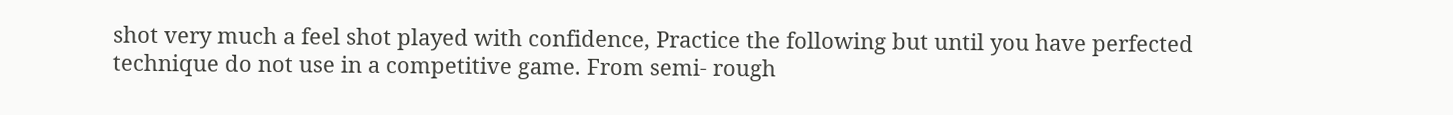shot very much a feel shot played with confidence, Practice the following but until you have perfected technique do not use in a competitive game. From semi- rough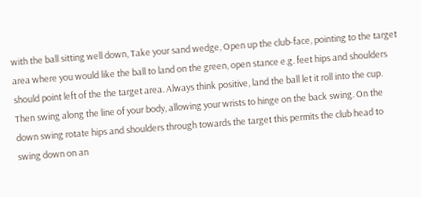with the ball sitting well down, Take your sand wedge, Open up the club-face, pointing to the target area where you would like the ball to land on the green, open stance e.g. feet hips and shoulders should point left of the the target area. Always think positive, land the ball let it roll into the cup.
Then swing along the line of your body, allowing your wrists to hinge on the back swing. On the down swing rotate hips and shoulders through towards the target this permits the club head to swing down on an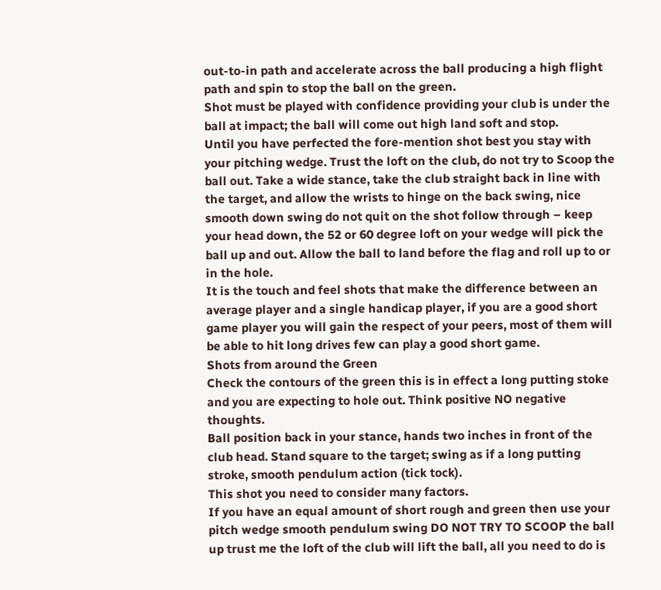out-to-in path and accelerate across the ball producing a high flight path and spin to stop the ball on the green.
Shot must be played with confidence providing your club is under the ball at impact; the ball will come out high land soft and stop.
Until you have perfected the fore-mention shot best you stay with your pitching wedge. Trust the loft on the club, do not try to Scoop the ball out. Take a wide stance, take the club straight back in line with the target, and allow the wrists to hinge on the back swing, nice smooth down swing do not quit on the shot follow through – keep your head down, the 52 or 60 degree loft on your wedge will pick the ball up and out. Allow the ball to land before the flag and roll up to or in the hole.
It is the touch and feel shots that make the difference between an average player and a single handicap player, if you are a good short game player you will gain the respect of your peers, most of them will be able to hit long drives few can play a good short game.
Shots from around the Green
Check the contours of the green this is in effect a long putting stoke and you are expecting to hole out. Think positive NO negative thoughts.
Ball position back in your stance, hands two inches in front of the club head. Stand square to the target; swing as if a long putting stroke, smooth pendulum action (tick tock).
This shot you need to consider many factors.
If you have an equal amount of short rough and green then use your pitch wedge smooth pendulum swing DO NOT TRY TO SCOOP the ball up trust me the loft of the club will lift the ball, all you need to do is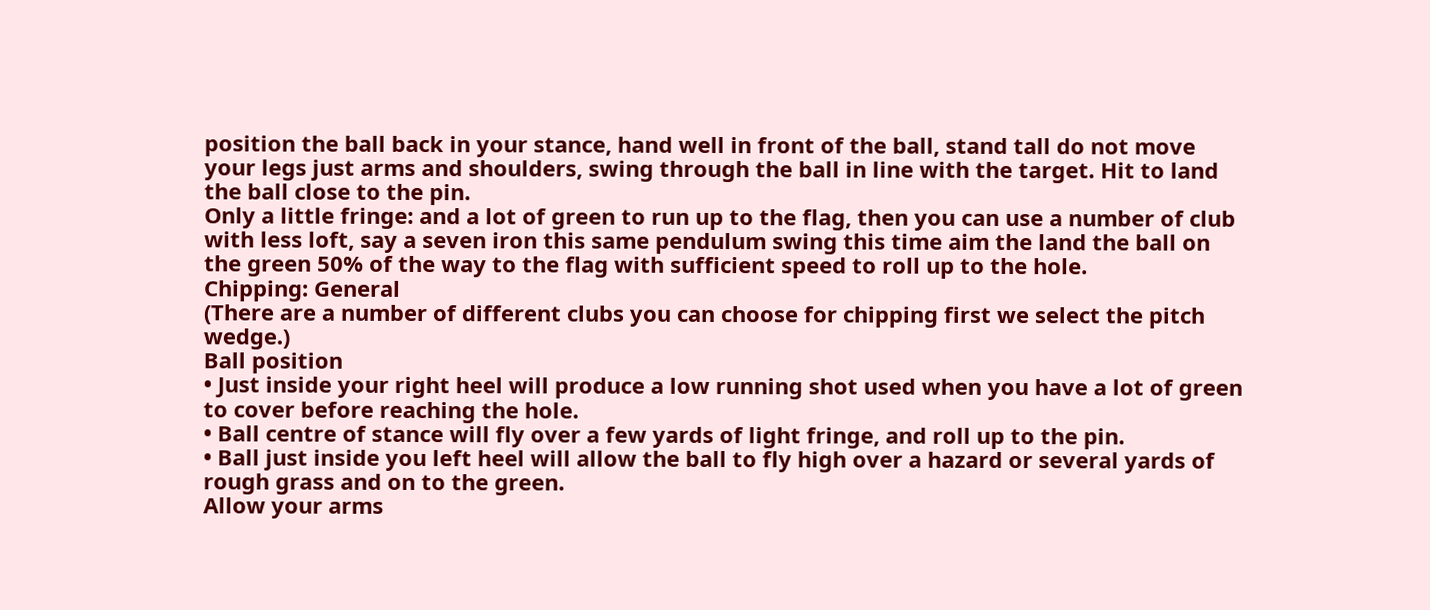position the ball back in your stance, hand well in front of the ball, stand tall do not move your legs just arms and shoulders, swing through the ball in line with the target. Hit to land the ball close to the pin.
Only a little fringe: and a lot of green to run up to the flag, then you can use a number of club with less loft, say a seven iron this same pendulum swing this time aim the land the ball on the green 50% of the way to the flag with sufficient speed to roll up to the hole.
Chipping: General
(There are a number of different clubs you can choose for chipping first we select the pitch wedge.)
Ball position
• Just inside your right heel will produce a low running shot used when you have a lot of green to cover before reaching the hole.
• Ball centre of stance will fly over a few yards of light fringe, and roll up to the pin.
• Ball just inside you left heel will allow the ball to fly high over a hazard or several yards of rough grass and on to the green.
Allow your arms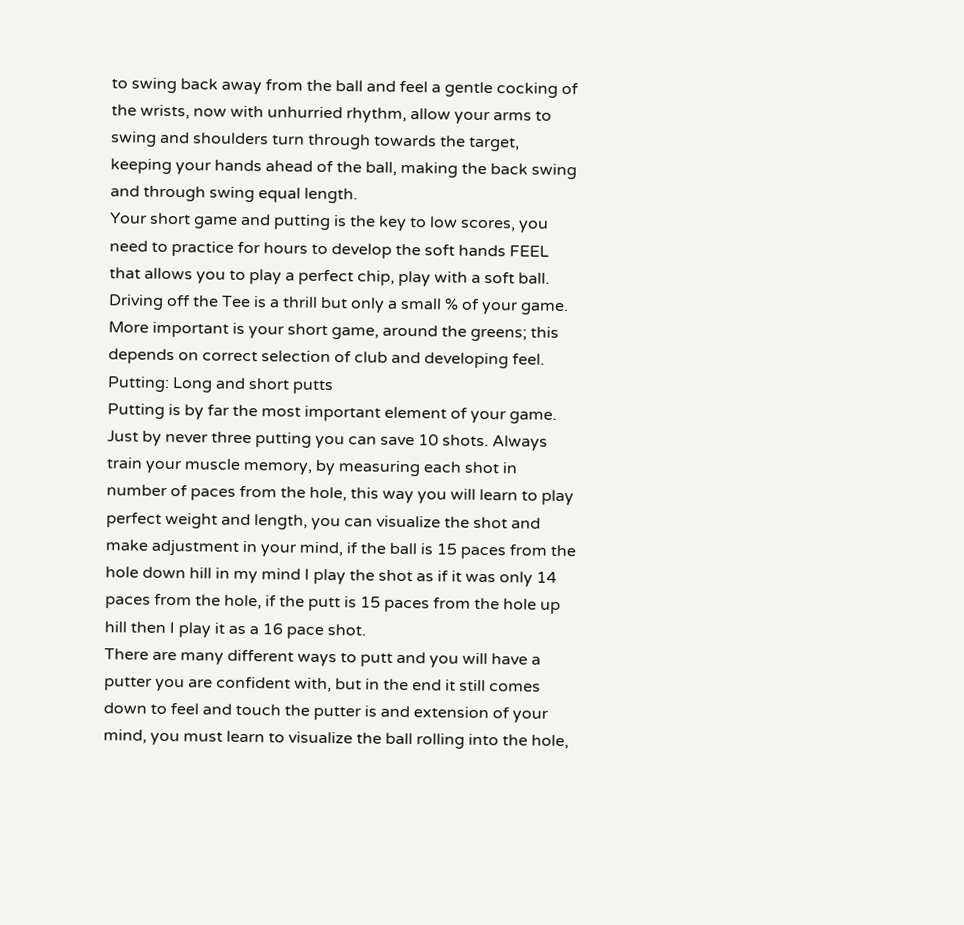to swing back away from the ball and feel a gentle cocking of the wrists, now with unhurried rhythm, allow your arms to swing and shoulders turn through towards the target, keeping your hands ahead of the ball, making the back swing and through swing equal length.
Your short game and putting is the key to low scores, you need to practice for hours to develop the soft hands FEEL that allows you to play a perfect chip, play with a soft ball.
Driving off the Tee is a thrill but only a small % of your game. More important is your short game, around the greens; this depends on correct selection of club and developing feel.
Putting: Long and short putts
Putting is by far the most important element of your game.
Just by never three putting you can save 10 shots. Always train your muscle memory, by measuring each shot in number of paces from the hole, this way you will learn to play perfect weight and length, you can visualize the shot and make adjustment in your mind, if the ball is 15 paces from the hole down hill in my mind I play the shot as if it was only 14 paces from the hole, if the putt is 15 paces from the hole up hill then I play it as a 16 pace shot.
There are many different ways to putt and you will have a putter you are confident with, but in the end it still comes down to feel and touch the putter is and extension of your mind, you must learn to visualize the ball rolling into the hole,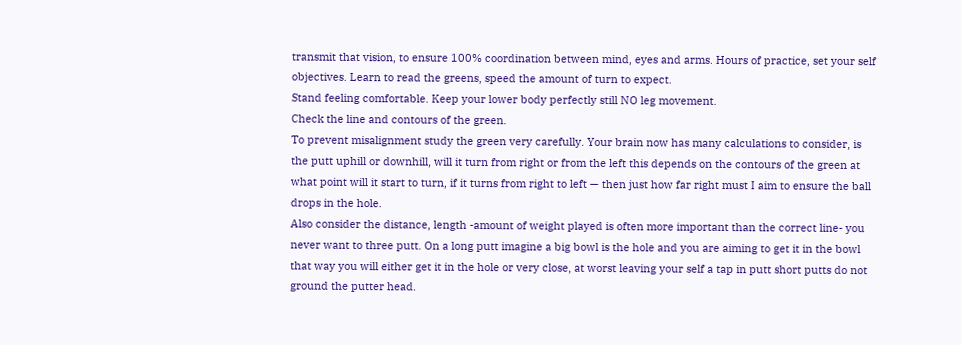transmit that vision, to ensure 100% coordination between mind, eyes and arms. Hours of practice, set your self objectives. Learn to read the greens, speed the amount of turn to expect.
Stand feeling comfortable. Keep your lower body perfectly still NO leg movement.
Check the line and contours of the green.
To prevent misalignment study the green very carefully. Your brain now has many calculations to consider, is the putt uphill or downhill, will it turn from right or from the left this depends on the contours of the green at what point will it start to turn, if it turns from right to left — then just how far right must I aim to ensure the ball drops in the hole.
Also consider the distance, length -amount of weight played is often more important than the correct line- you never want to three putt. On a long putt imagine a big bowl is the hole and you are aiming to get it in the bowl that way you will either get it in the hole or very close, at worst leaving your self a tap in putt short putts do not ground the putter head.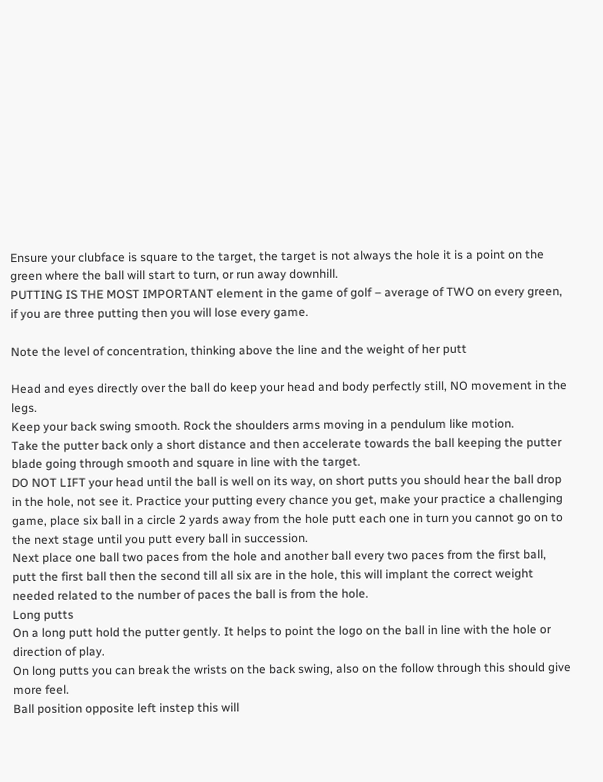Ensure your clubface is square to the target, the target is not always the hole it is a point on the green where the ball will start to turn, or run away downhill.
PUTTING IS THE MOST IMPORTANT element in the game of golf – average of TWO on every green, if you are three putting then you will lose every game.

Note the level of concentration, thinking above the line and the weight of her putt

Head and eyes directly over the ball do keep your head and body perfectly still, NO movement in the legs.
Keep your back swing smooth. Rock the shoulders arms moving in a pendulum like motion.
Take the putter back only a short distance and then accelerate towards the ball keeping the putter blade going through smooth and square in line with the target.
DO NOT LIFT your head until the ball is well on its way, on short putts you should hear the ball drop in the hole, not see it. Practice your putting every chance you get, make your practice a challenging game, place six ball in a circle 2 yards away from the hole putt each one in turn you cannot go on to the next stage until you putt every ball in succession.
Next place one ball two paces from the hole and another ball every two paces from the first ball, putt the first ball then the second till all six are in the hole, this will implant the correct weight needed related to the number of paces the ball is from the hole.
Long putts
On a long putt hold the putter gently. It helps to point the logo on the ball in line with the hole or direction of play.
On long putts you can break the wrists on the back swing, also on the follow through this should give more feel.
Ball position opposite left instep this will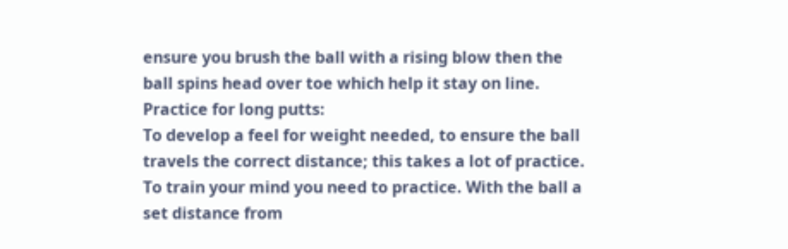ensure you brush the ball with a rising blow then the ball spins head over toe which help it stay on line.
Practice for long putts:
To develop a feel for weight needed, to ensure the ball travels the correct distance; this takes a lot of practice. To train your mind you need to practice. With the ball a set distance from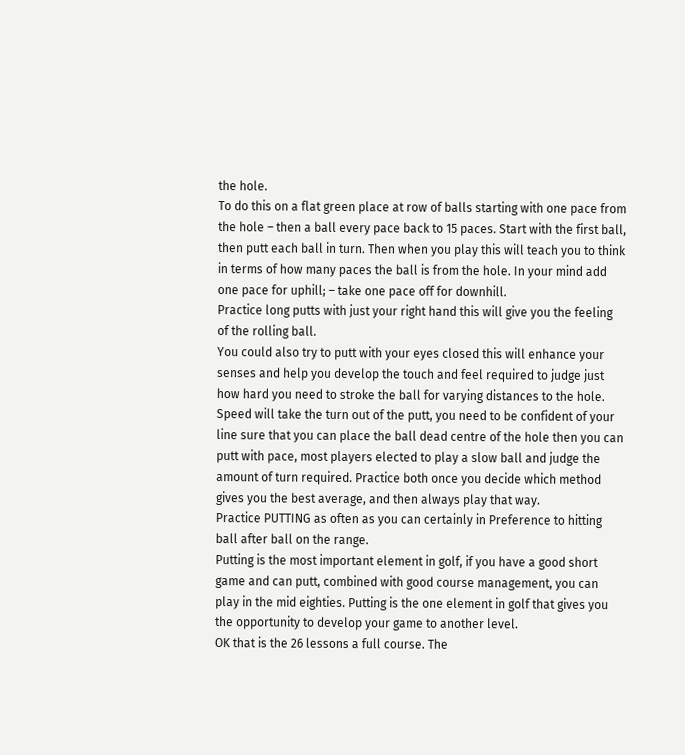the hole.
To do this on a flat green place at row of balls starting with one pace from the hole – then a ball every pace back to 15 paces. Start with the first ball, then putt each ball in turn. Then when you play this will teach you to think in terms of how many paces the ball is from the hole. In your mind add one pace for uphill; – take one pace off for downhill.
Practice long putts with just your right hand this will give you the feeling of the rolling ball.
You could also try to putt with your eyes closed this will enhance your senses and help you develop the touch and feel required to judge just how hard you need to stroke the ball for varying distances to the hole.
Speed will take the turn out of the putt, you need to be confident of your line sure that you can place the ball dead centre of the hole then you can putt with pace, most players elected to play a slow ball and judge the amount of turn required. Practice both once you decide which method gives you the best average, and then always play that way.
Practice PUTTING as often as you can certainly in Preference to hitting ball after ball on the range.
Putting is the most important element in golf, if you have a good short game and can putt, combined with good course management, you can play in the mid eighties. Putting is the one element in golf that gives you the opportunity to develop your game to another level.
OK that is the 26 lessons a full course. The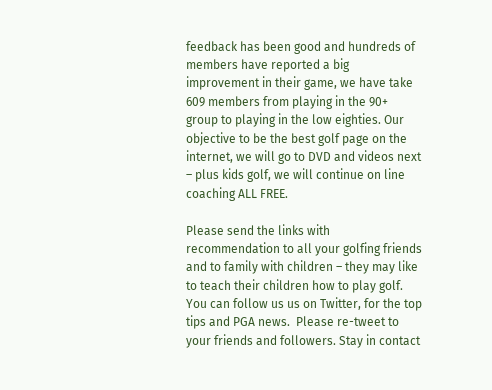feedback has been good and hundreds of members have reported a big improvement in their game, we have take 609 members from playing in the 90+ group to playing in the low eighties. Our objective to be the best golf page on the internet, we will go to DVD and videos next – plus kids golf, we will continue on line coaching ALL FREE.

Please send the links with recommendation to all your golfing friends and to family with children – they may like to teach their children how to play golf. You can follow us us on Twitter, for the top tips and PGA news.  Please re-tweet to your friends and followers. Stay in contact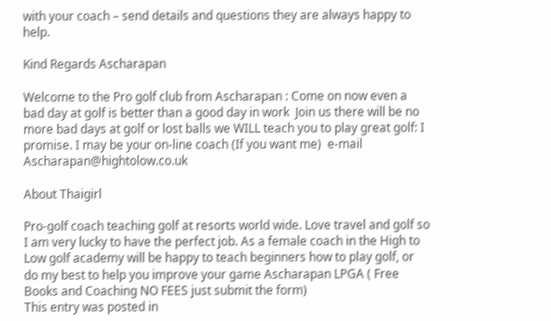with your coach – send details and questions they are always happy to help.

Kind Regards Ascharapan

Welcome to the Pro golf club from Ascharapan : Come on now even a bad day at golf is better than a good day in work  Join us there will be no more bad days at golf or lost balls we WILL teach you to play great golf: I promise. I may be your on-line coach (If you want me)  e-mail Ascharapan@hightolow.co.uk

About Thaigirl

Pro-golf coach teaching golf at resorts world wide. Love travel and golf so I am very lucky to have the perfect job. As a female coach in the High to Low golf academy will be happy to teach beginners how to play golf, or do my best to help you improve your game Ascharapan LPGA ( Free Books and Coaching NO FEES just submit the form)
This entry was posted in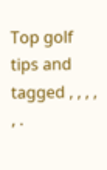Top golf tips and tagged , , , , , .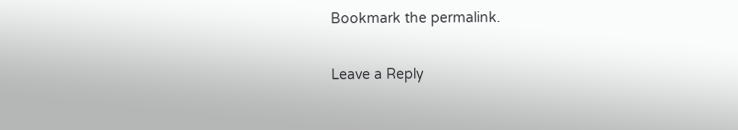Bookmark the permalink.

Leave a Reply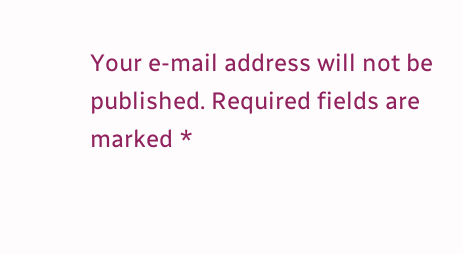Your e-mail address will not be published. Required fields are marked *